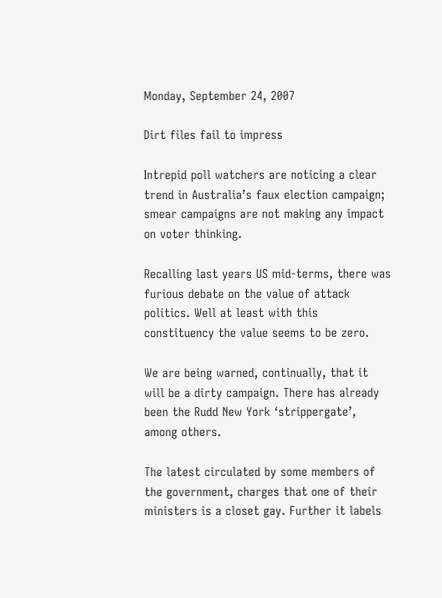Monday, September 24, 2007

Dirt files fail to impress

Intrepid poll watchers are noticing a clear trend in Australia’s faux election campaign; smear campaigns are not making any impact on voter thinking.

Recalling last years US mid-terms, there was furious debate on the value of attack politics. Well at least with this constituency the value seems to be zero.

We are being warned, continually, that it will be a dirty campaign. There has already been the Rudd New York ‘strippergate’, among others.

The latest circulated by some members of the government, charges that one of their ministers is a closet gay. Further it labels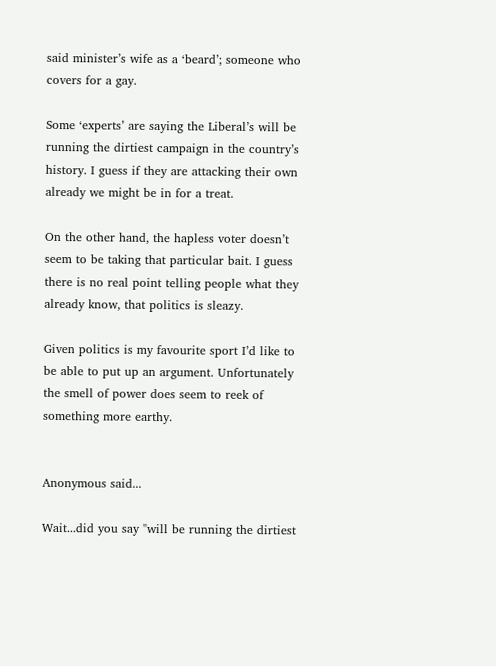said minister’s wife as a ‘beard’; someone who covers for a gay.

Some ‘experts’ are saying the Liberal’s will be running the dirtiest campaign in the country’s history. I guess if they are attacking their own already we might be in for a treat.

On the other hand, the hapless voter doesn’t seem to be taking that particular bait. I guess there is no real point telling people what they already know, that politics is sleazy.

Given politics is my favourite sport I’d like to be able to put up an argument. Unfortunately the smell of power does seem to reek of something more earthy.


Anonymous said...

Wait...did you say "will be running the dirtiest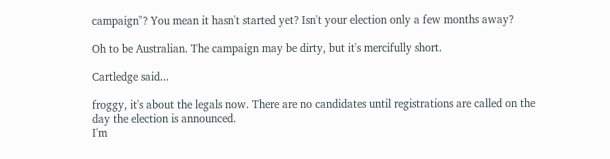campaign"? You mean it hasn't started yet? Isn't your election only a few months away?

Oh to be Australian. The campaign may be dirty, but it's mercifully short.

Cartledge said...

froggy, it's about the legals now. There are no candidates until registrations are called on the day the election is announced.
I'm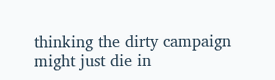thinking the dirty campaign might just die in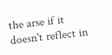the arse if it doesn't reflect in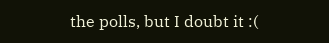the polls, but I doubt it :(